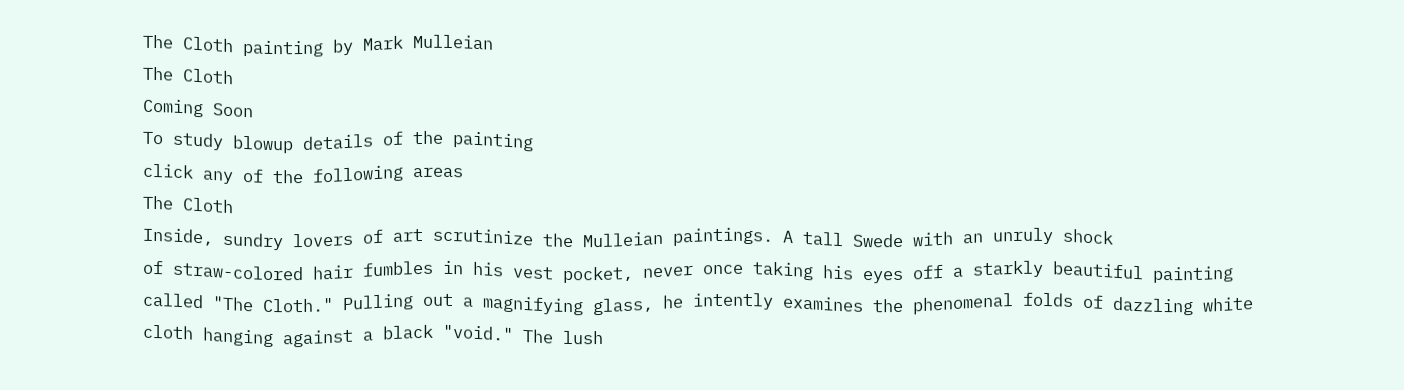The Cloth painting by Mark Mulleian
The Cloth
Coming Soon
To study blowup details of the painting
click any of the following areas
The Cloth
Inside, sundry lovers of art scrutinize the Mulleian paintings. A tall Swede with an unruly shock
of straw-colored hair fumbles in his vest pocket, never once taking his eyes off a starkly beautiful painting called "The Cloth." Pulling out a magnifying glass, he intently examines the phenomenal folds of dazzling white cloth hanging against a black "void." The lush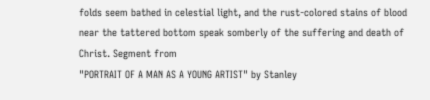folds seem bathed in celestial light, and the rust-colored stains of blood near the tattered bottom speak somberly of the suffering and death of Christ. Segment from
"PORTRAIT OF A MAN AS A YOUNG ARTIST" by Stanley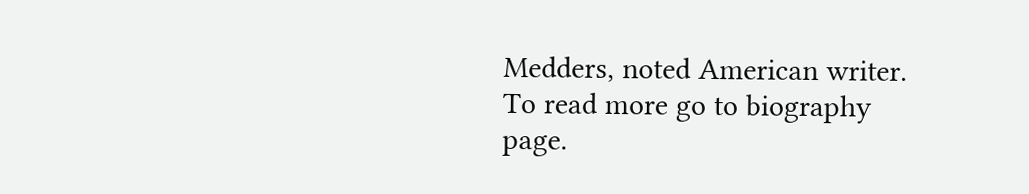Medders, noted American writer. To read more go to biography page.